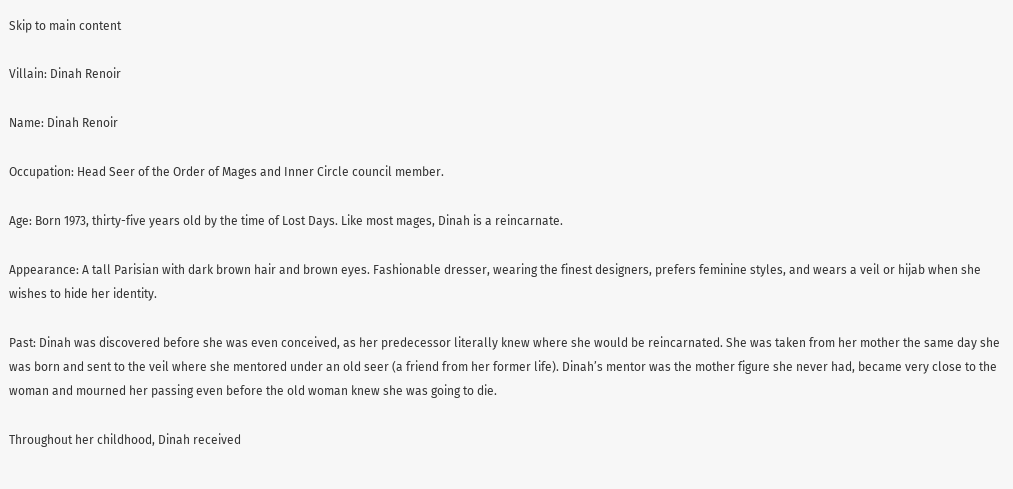Skip to main content

Villain: Dinah Renoir

Name: Dinah Renoir

Occupation: Head Seer of the Order of Mages and Inner Circle council member.

Age: Born 1973, thirty-five years old by the time of Lost Days. Like most mages, Dinah is a reincarnate.

Appearance: A tall Parisian with dark brown hair and brown eyes. Fashionable dresser, wearing the finest designers, prefers feminine styles, and wears a veil or hijab when she wishes to hide her identity.

Past: Dinah was discovered before she was even conceived, as her predecessor literally knew where she would be reincarnated. She was taken from her mother the same day she was born and sent to the veil where she mentored under an old seer (a friend from her former life). Dinah’s mentor was the mother figure she never had, became very close to the woman and mourned her passing even before the old woman knew she was going to die.

Throughout her childhood, Dinah received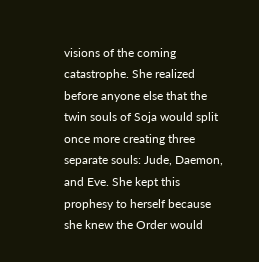visions of the coming catastrophe. She realized before anyone else that the twin souls of Soja would split once more creating three separate souls: Jude, Daemon, and Eve. She kept this prophesy to herself because she knew the Order would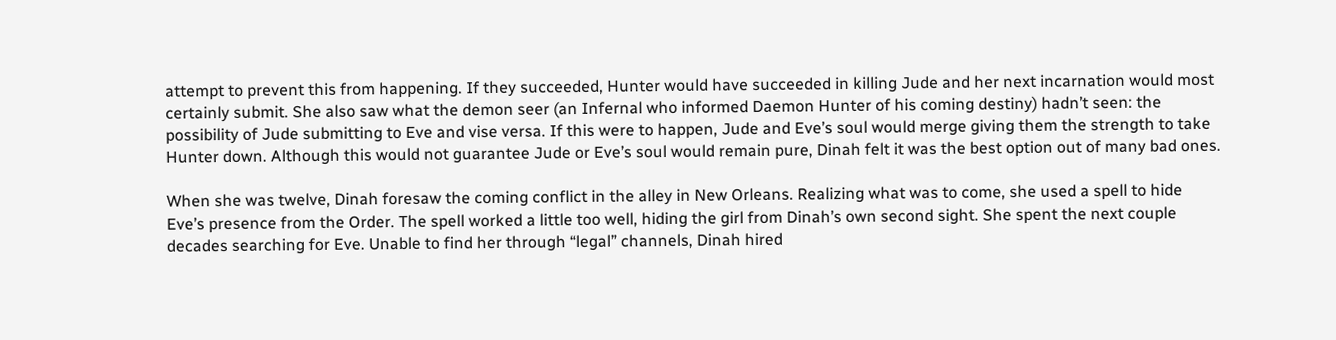attempt to prevent this from happening. If they succeeded, Hunter would have succeeded in killing Jude and her next incarnation would most certainly submit. She also saw what the demon seer (an Infernal who informed Daemon Hunter of his coming destiny) hadn’t seen: the possibility of Jude submitting to Eve and vise versa. If this were to happen, Jude and Eve’s soul would merge giving them the strength to take Hunter down. Although this would not guarantee Jude or Eve’s soul would remain pure, Dinah felt it was the best option out of many bad ones.

When she was twelve, Dinah foresaw the coming conflict in the alley in New Orleans. Realizing what was to come, she used a spell to hide Eve’s presence from the Order. The spell worked a little too well, hiding the girl from Dinah’s own second sight. She spent the next couple decades searching for Eve. Unable to find her through “legal” channels, Dinah hired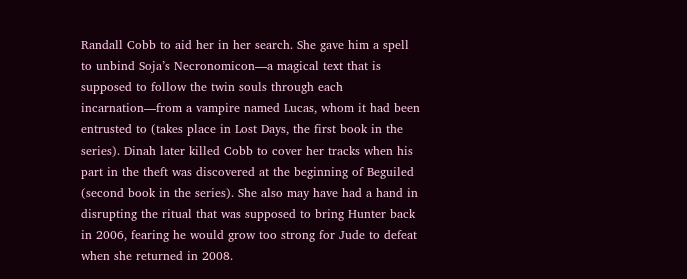Randall Cobb to aid her in her search. She gave him a spell to unbind Soja’s Necronomicon—a magical text that is supposed to follow the twin souls through each incarnation—from a vampire named Lucas, whom it had been entrusted to (takes place in Lost Days, the first book in the series). Dinah later killed Cobb to cover her tracks when his part in the theft was discovered at the beginning of Beguiled (second book in the series). She also may have had a hand in disrupting the ritual that was supposed to bring Hunter back in 2006, fearing he would grow too strong for Jude to defeat when she returned in 2008.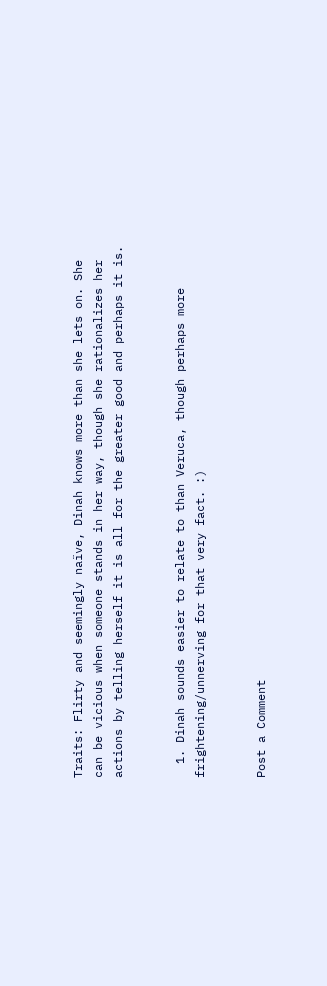Traits: Flirty and seemingly naïve, Dinah knows more than she lets on. She can be vicious when someone stands in her way, though she rationalizes her actions by telling herself it is all for the greater good and perhaps it is.


  1. Dinah sounds easier to relate to than Veruca, though perhaps more frightening/unnerving for that very fact. :)


Post a Comment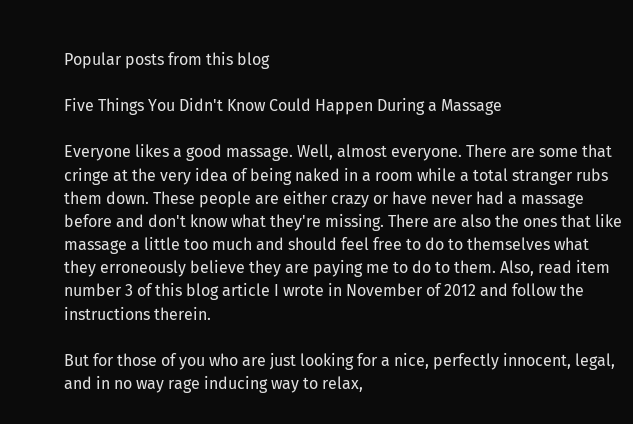Popular posts from this blog

Five Things You Didn't Know Could Happen During a Massage

Everyone likes a good massage. Well, almost everyone. There are some that cringe at the very idea of being naked in a room while a total stranger rubs them down. These people are either crazy or have never had a massage before and don't know what they're missing. There are also the ones that like massage a little too much and should feel free to do to themselves what they erroneously believe they are paying me to do to them. Also, read item number 3 of this blog article I wrote in November of 2012 and follow the instructions therein.

But for those of you who are just looking for a nice, perfectly innocent, legal, and in no way rage inducing way to relax,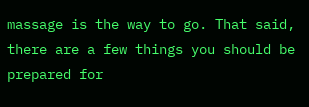massage is the way to go. That said, there are a few things you should be prepared for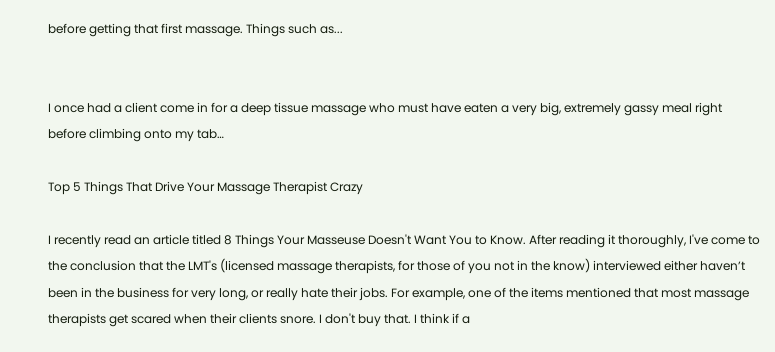before getting that first massage. Things such as...


I once had a client come in for a deep tissue massage who must have eaten a very big, extremely gassy meal right before climbing onto my tab…

Top 5 Things That Drive Your Massage Therapist Crazy

I recently read an article titled 8 Things Your Masseuse Doesn't Want You to Know. After reading it thoroughly, I've come to the conclusion that the LMT's (licensed massage therapists, for those of you not in the know) interviewed either haven’t been in the business for very long, or really hate their jobs. For example, one of the items mentioned that most massage therapists get scared when their clients snore. I don't buy that. I think if a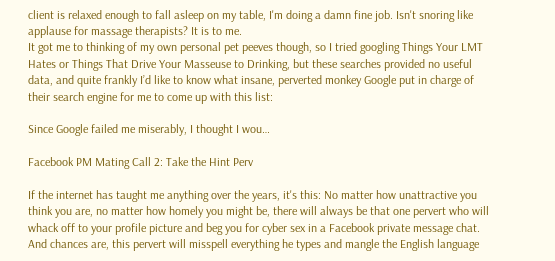client is relaxed enough to fall asleep on my table, I'm doing a damn fine job. Isn't snoring like applause for massage therapists? It is to me.
It got me to thinking of my own personal pet peeves though, so I tried googling Things Your LMT Hates or Things That Drive Your Masseuse to Drinking, but these searches provided no useful data, and quite frankly I’d like to know what insane, perverted monkey Google put in charge of their search engine for me to come up with this list:

Since Google failed me miserably, I thought I wou…

Facebook PM Mating Call 2: Take the Hint Perv

If the internet has taught me anything over the years, it's this: No matter how unattractive you think you are, no matter how homely you might be, there will always be that one pervert who will whack off to your profile picture and beg you for cyber sex in a Facebook private message chat. And chances are, this pervert will misspell everything he types and mangle the English language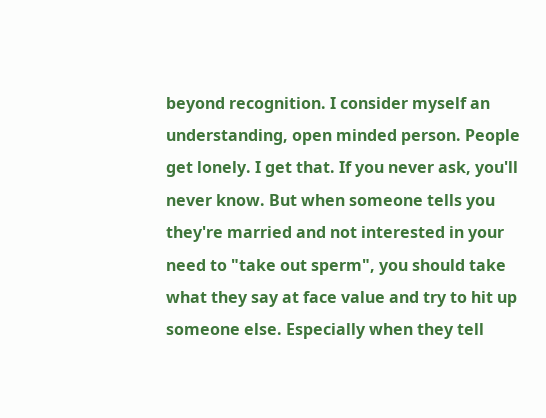beyond recognition. I consider myself an understanding, open minded person. People get lonely. I get that. If you never ask, you'll never know. But when someone tells you they're married and not interested in your need to "take out sperm", you should take what they say at face value and try to hit up someone else. Especially when they tell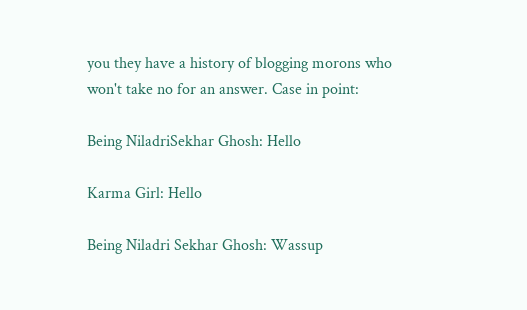you they have a history of blogging morons who won't take no for an answer. Case in point:

Being NiladriSekhar Ghosh: Hello

Karma Girl: Hello

Being Niladri Sekhar Ghosh: Wassup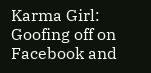Karma Girl: Goofing off on Facebook and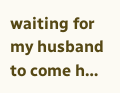waiting for my husband to come h…